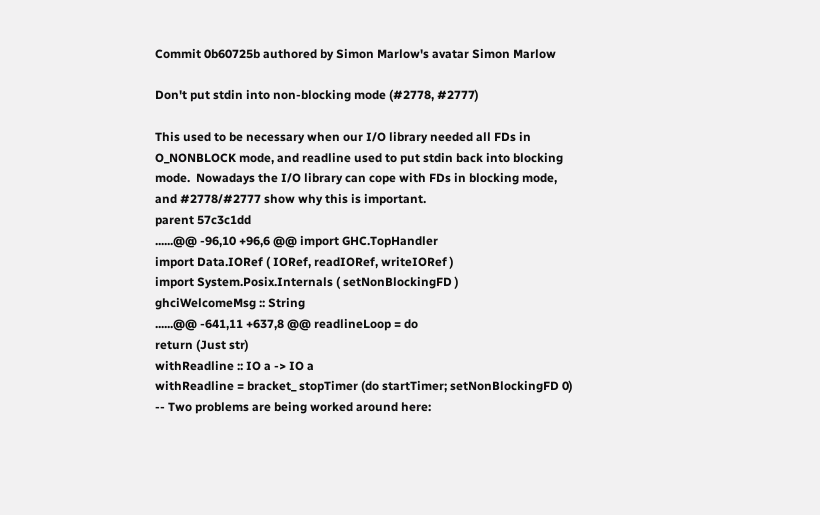Commit 0b60725b authored by Simon Marlow's avatar Simon Marlow

Don't put stdin into non-blocking mode (#2778, #2777)

This used to be necessary when our I/O library needed all FDs in
O_NONBLOCK mode, and readline used to put stdin back into blocking
mode.  Nowadays the I/O library can cope with FDs in blocking mode,
and #2778/#2777 show why this is important.
parent 57c3c1dd
......@@ -96,10 +96,6 @@ import GHC.TopHandler
import Data.IORef ( IORef, readIORef, writeIORef )
import System.Posix.Internals ( setNonBlockingFD )
ghciWelcomeMsg :: String
......@@ -641,11 +637,8 @@ readlineLoop = do
return (Just str)
withReadline :: IO a -> IO a
withReadline = bracket_ stopTimer (do startTimer; setNonBlockingFD 0)
-- Two problems are being worked around here: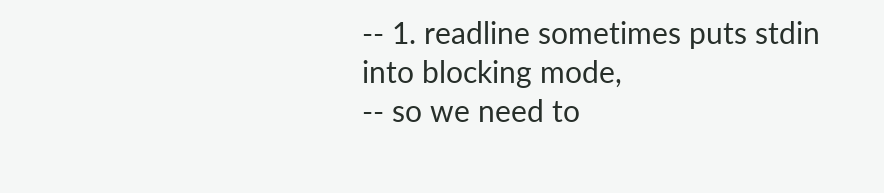-- 1. readline sometimes puts stdin into blocking mode,
-- so we need to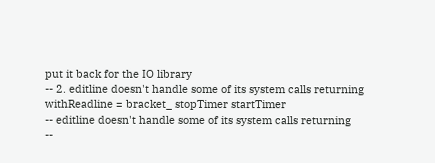put it back for the IO library
-- 2. editline doesn't handle some of its system calls returning
withReadline = bracket_ stopTimer startTimer
-- editline doesn't handle some of its system calls returning
--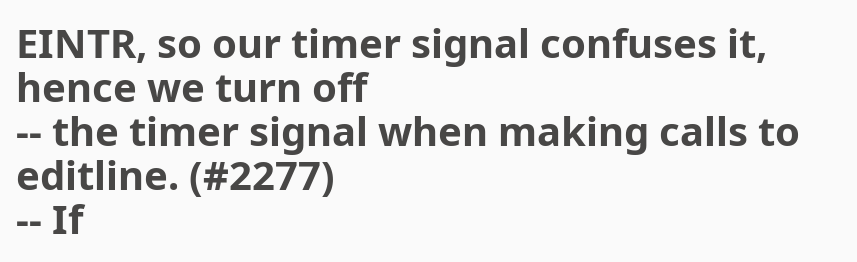EINTR, so our timer signal confuses it, hence we turn off
-- the timer signal when making calls to editline. (#2277)
-- If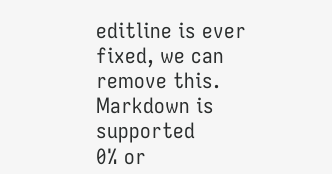editline is ever fixed, we can remove this.
Markdown is supported
0% or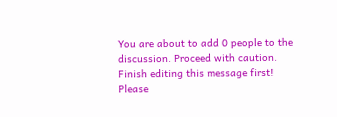You are about to add 0 people to the discussion. Proceed with caution.
Finish editing this message first!
Please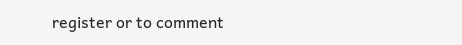register or to comment